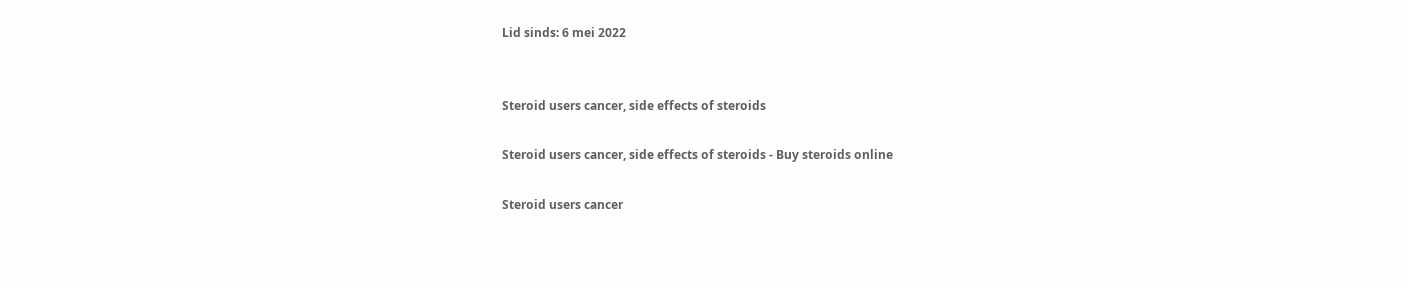Lid sinds: 6 mei 2022


Steroid users cancer, side effects of steroids

Steroid users cancer, side effects of steroids - Buy steroids online

Steroid users cancer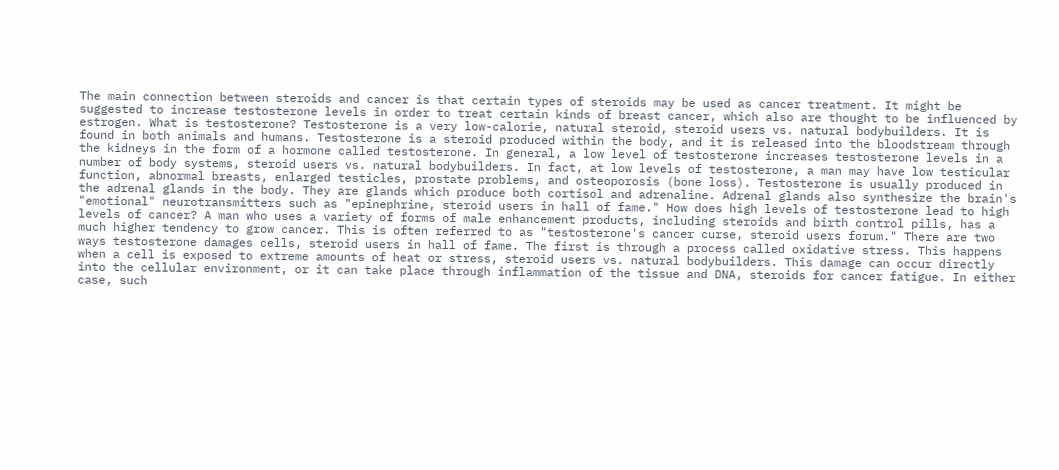The main connection between steroids and cancer is that certain types of steroids may be used as cancer treatment. It might be suggested to increase testosterone levels in order to treat certain kinds of breast cancer, which also are thought to be influenced by estrogen. What is testosterone? Testosterone is a very low-calorie, natural steroid, steroid users vs. natural bodybuilders. It is found in both animals and humans. Testosterone is a steroid produced within the body, and it is released into the bloodstream through the kidneys in the form of a hormone called testosterone. In general, a low level of testosterone increases testosterone levels in a number of body systems, steroid users vs. natural bodybuilders. In fact, at low levels of testosterone, a man may have low testicular function, abnormal breasts, enlarged testicles, prostate problems, and osteoporosis (bone loss). Testosterone is usually produced in the adrenal glands in the body. They are glands which produce both cortisol and adrenaline. Adrenal glands also synthesize the brain's "emotional" neurotransmitters such as "epinephrine, steroid users in hall of fame." How does high levels of testosterone lead to high levels of cancer? A man who uses a variety of forms of male enhancement products, including steroids and birth control pills, has a much higher tendency to grow cancer. This is often referred to as "testosterone's cancer curse, steroid users forum." There are two ways testosterone damages cells, steroid users in hall of fame. The first is through a process called oxidative stress. This happens when a cell is exposed to extreme amounts of heat or stress, steroid users vs. natural bodybuilders. This damage can occur directly into the cellular environment, or it can take place through inflammation of the tissue and DNA, steroids for cancer fatigue. In either case, such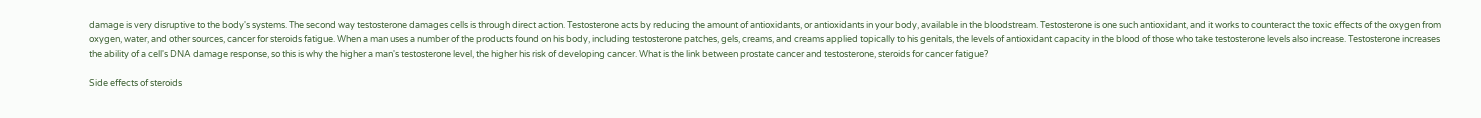damage is very disruptive to the body's systems. The second way testosterone damages cells is through direct action. Testosterone acts by reducing the amount of antioxidants, or antioxidants in your body, available in the bloodstream. Testosterone is one such antioxidant, and it works to counteract the toxic effects of the oxygen from oxygen, water, and other sources, cancer for steroids fatigue. When a man uses a number of the products found on his body, including testosterone patches, gels, creams, and creams applied topically to his genitals, the levels of antioxidant capacity in the blood of those who take testosterone levels also increase. Testosterone increases the ability of a cell's DNA damage response, so this is why the higher a man's testosterone level, the higher his risk of developing cancer. What is the link between prostate cancer and testosterone, steroids for cancer fatigue?

Side effects of steroids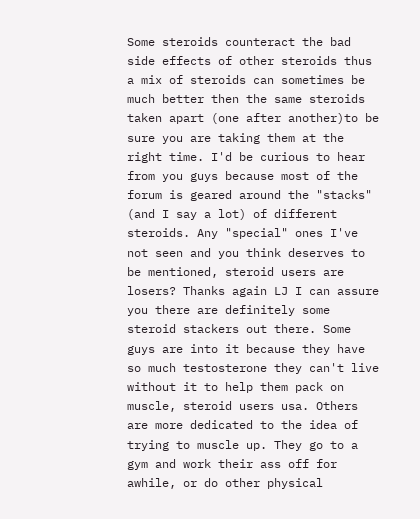Some steroids counteract the bad side effects of other steroids thus a mix of steroids can sometimes be much better then the same steroids taken apart (one after another)to be sure you are taking them at the right time. I'd be curious to hear from you guys because most of the forum is geared around the "stacks" (and I say a lot) of different steroids. Any "special" ones I've not seen and you think deserves to be mentioned, steroid users are losers? Thanks again LJ I can assure you there are definitely some steroid stackers out there. Some guys are into it because they have so much testosterone they can't live without it to help them pack on muscle, steroid users usa. Others are more dedicated to the idea of trying to muscle up. They go to a gym and work their ass off for awhile, or do other physical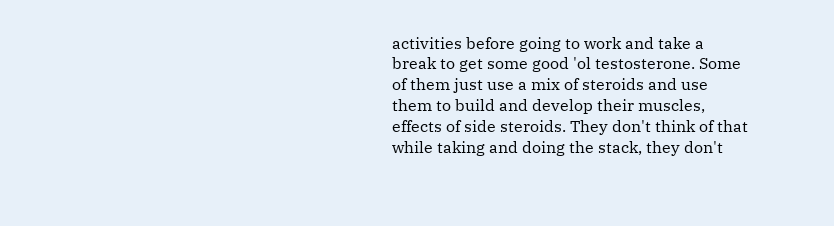activities before going to work and take a break to get some good 'ol testosterone. Some of them just use a mix of steroids and use them to build and develop their muscles, effects of side steroids. They don't think of that while taking and doing the stack, they don't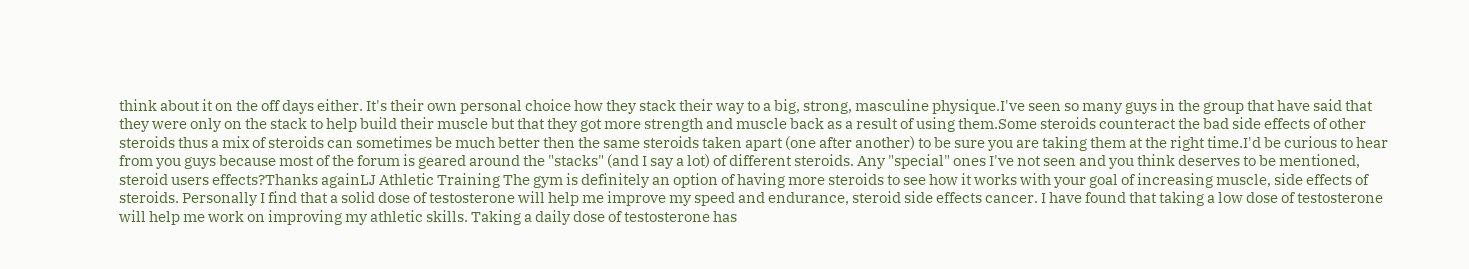think about it on the off days either. It's their own personal choice how they stack their way to a big, strong, masculine physique.I've seen so many guys in the group that have said that they were only on the stack to help build their muscle but that they got more strength and muscle back as a result of using them.Some steroids counteract the bad side effects of other steroids thus a mix of steroids can sometimes be much better then the same steroids taken apart (one after another) to be sure you are taking them at the right time.I'd be curious to hear from you guys because most of the forum is geared around the "stacks" (and I say a lot) of different steroids. Any "special" ones I've not seen and you think deserves to be mentioned, steroid users effects?Thanks againLJ Athletic Training The gym is definitely an option of having more steroids to see how it works with your goal of increasing muscle, side effects of steroids. Personally I find that a solid dose of testosterone will help me improve my speed and endurance, steroid side effects cancer. I have found that taking a low dose of testosterone will help me work on improving my athletic skills. Taking a daily dose of testosterone has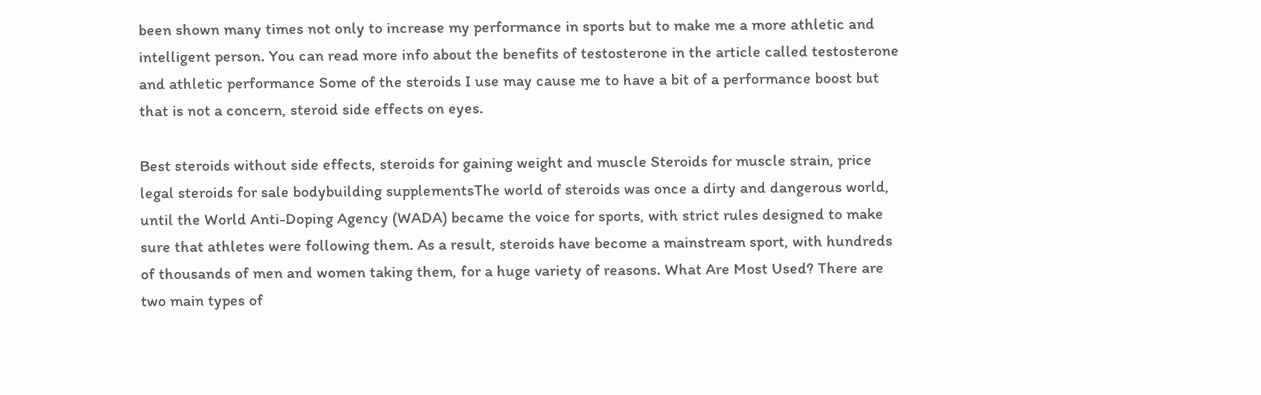been shown many times not only to increase my performance in sports but to make me a more athletic and intelligent person. You can read more info about the benefits of testosterone in the article called testosterone and athletic performance Some of the steroids I use may cause me to have a bit of a performance boost but that is not a concern, steroid side effects on eyes.

Best steroids without side effects, steroids for gaining weight and muscle Steroids for muscle strain, price legal steroids for sale bodybuilding supplementsThe world of steroids was once a dirty and dangerous world, until the World Anti-Doping Agency (WADA) became the voice for sports, with strict rules designed to make sure that athletes were following them. As a result, steroids have become a mainstream sport, with hundreds of thousands of men and women taking them, for a huge variety of reasons. What Are Most Used? There are two main types of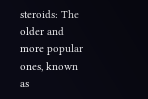steroids: The older and more popular ones, known as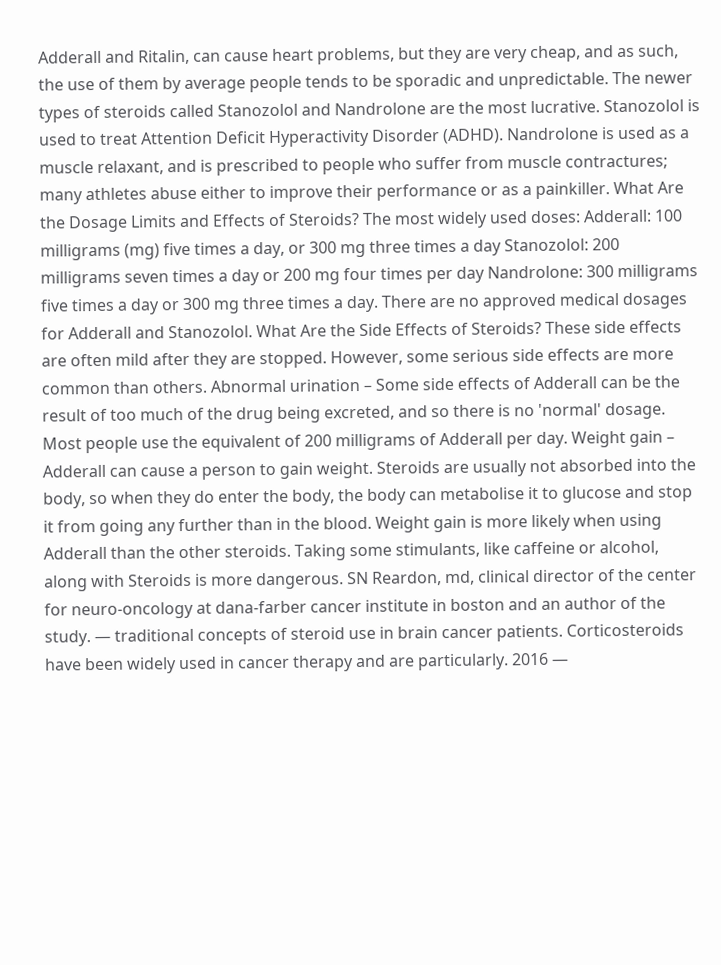Adderall and Ritalin, can cause heart problems, but they are very cheap, and as such, the use of them by average people tends to be sporadic and unpredictable. The newer types of steroids called Stanozolol and Nandrolone are the most lucrative. Stanozolol is used to treat Attention Deficit Hyperactivity Disorder (ADHD). Nandrolone is used as a muscle relaxant, and is prescribed to people who suffer from muscle contractures; many athletes abuse either to improve their performance or as a painkiller. What Are the Dosage Limits and Effects of Steroids? The most widely used doses: Adderall: 100 milligrams (mg) five times a day, or 300 mg three times a day Stanozolol: 200 milligrams seven times a day or 200 mg four times per day Nandrolone: 300 milligrams five times a day or 300 mg three times a day. There are no approved medical dosages for Adderall and Stanozolol. What Are the Side Effects of Steroids? These side effects are often mild after they are stopped. However, some serious side effects are more common than others. Abnormal urination – Some side effects of Adderall can be the result of too much of the drug being excreted, and so there is no 'normal' dosage. Most people use the equivalent of 200 milligrams of Adderall per day. Weight gain – Adderall can cause a person to gain weight. Steroids are usually not absorbed into the body, so when they do enter the body, the body can metabolise it to glucose and stop it from going any further than in the blood. Weight gain is more likely when using Adderall than the other steroids. Taking some stimulants, like caffeine or alcohol, along with Steroids is more dangerous. SN Reardon, md, clinical director of the center for neuro-oncology at dana-farber cancer institute in boston and an author of the study. — traditional concepts of steroid use in brain cancer patients. Corticosteroids have been widely used in cancer therapy and are particularly. 2016 —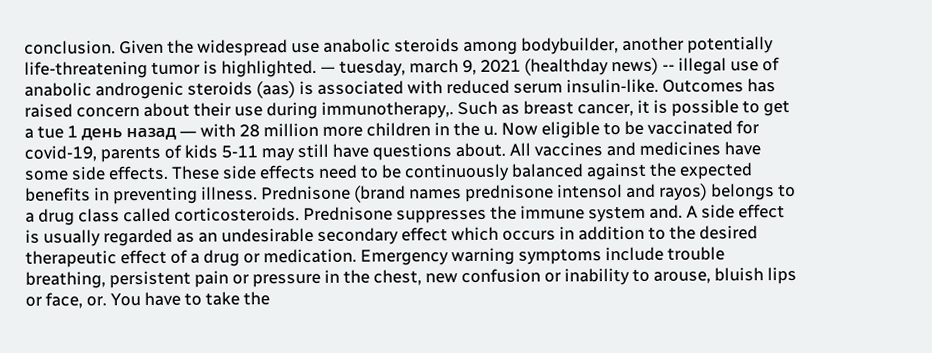conclusion. Given the widespread use anabolic steroids among bodybuilder, another potentially life-threatening tumor is highlighted. — tuesday, march 9, 2021 (healthday news) -- illegal use of anabolic androgenic steroids (aas) is associated with reduced serum insulin-like. Outcomes has raised concern about their use during immunotherapy,. Such as breast cancer, it is possible to get a tue 1 день назад — with 28 million more children in the u. Now eligible to be vaccinated for covid-19, parents of kids 5-11 may still have questions about. All vaccines and medicines have some side effects. These side effects need to be continuously balanced against the expected benefits in preventing illness. Prednisone (brand names prednisone intensol and rayos) belongs to a drug class called corticosteroids. Prednisone suppresses the immune system and. A side effect is usually regarded as an undesirable secondary effect which occurs in addition to the desired therapeutic effect of a drug or medication. Emergency warning symptoms include trouble breathing, persistent pain or pressure in the chest, new confusion or inability to arouse, bluish lips or face, or. You have to take the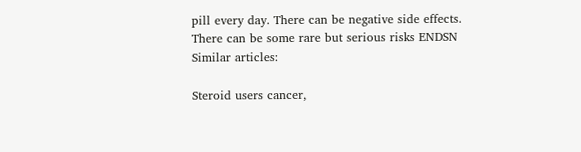pill every day. There can be negative side effects. There can be some rare but serious risks ENDSN Similar articles:

Steroid users cancer,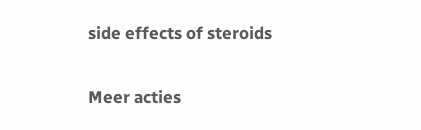side effects of steroids

Meer acties